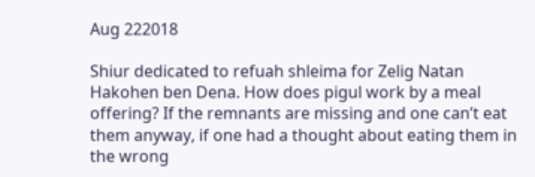Aug 222018

Shiur dedicated to refuah shleima for Zelig Natan Hakohen ben Dena. How does pigul work by a meal offering? If the remnants are missing and one can’t eat them anyway, if one had a thought about eating them in the wrong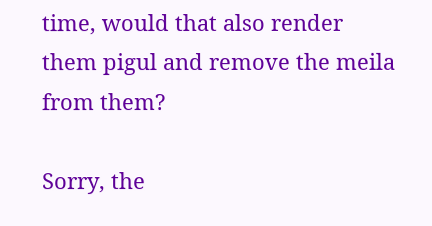time, would that also render them pigul and remove the meila from them?

Sorry, the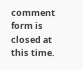comment form is closed at this time.